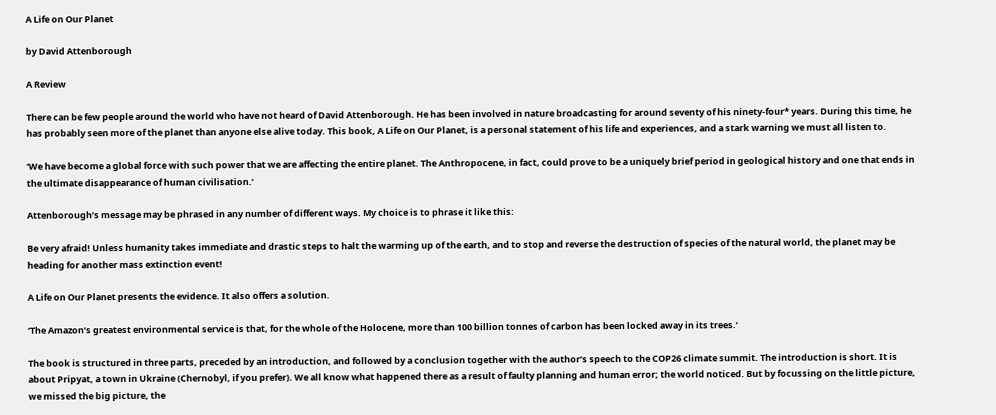A Life on Our Planet

by David Attenborough

A Review

There can be few people around the world who have not heard of David Attenborough. He has been involved in nature broadcasting for around seventy of his ninety-four* years. During this time, he has probably seen more of the planet than anyone else alive today. This book, A Life on Our Planet, is a personal statement of his life and experiences, and a stark warning we must all listen to.

‘We have become a global force with such power that we are affecting the entire planet. The Anthropocene, in fact, could prove to be a uniquely brief period in geological history and one that ends in the ultimate disappearance of human civilisation.’

Attenborough’s message may be phrased in any number of different ways. My choice is to phrase it like this:

Be very afraid! Unless humanity takes immediate and drastic steps to halt the warming up of the earth, and to stop and reverse the destruction of species of the natural world, the planet may be heading for another mass extinction event!

A Life on Our Planet presents the evidence. It also offers a solution.

‘The Amazon’s greatest environmental service is that, for the whole of the Holocene, more than 100 billion tonnes of carbon has been locked away in its trees.’

The book is structured in three parts, preceded by an introduction, and followed by a conclusion together with the author’s speech to the COP26 climate summit. The introduction is short. It is about Pripyat, a town in Ukraine (Chernobyl, if you prefer). We all know what happened there as a result of faulty planning and human error; the world noticed. But by focussing on the little picture, we missed the big picture, the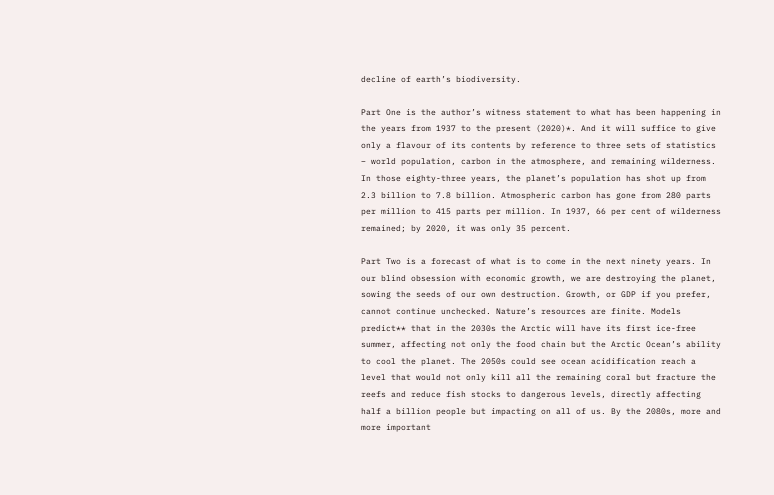decline of earth’s biodiversity.

Part One is the author’s witness statement to what has been happening in the years from 1937 to the present (2020)*. And it will suffice to give only a flavour of its contents by reference to three sets of statistics – world population, carbon in the atmosphere, and remaining wilderness. In those eighty-three years, the planet’s population has shot up from 2.3 billion to 7.8 billion. Atmospheric carbon has gone from 280 parts per million to 415 parts per million. In 1937, 66 per cent of wilderness remained; by 2020, it was only 35 percent.

Part Two is a forecast of what is to come in the next ninety years. In our blind obsession with economic growth, we are destroying the planet, sowing the seeds of our own destruction. Growth, or GDP if you prefer, cannot continue unchecked. Nature’s resources are finite. Models predict** that in the 2030s the Arctic will have its first ice-free summer, affecting not only the food chain but the Arctic Ocean’s ability to cool the planet. The 2050s could see ocean acidification reach a level that would not only kill all the remaining coral but fracture the reefs and reduce fish stocks to dangerous levels, directly affecting half a billion people but impacting on all of us. By the 2080s, more and more important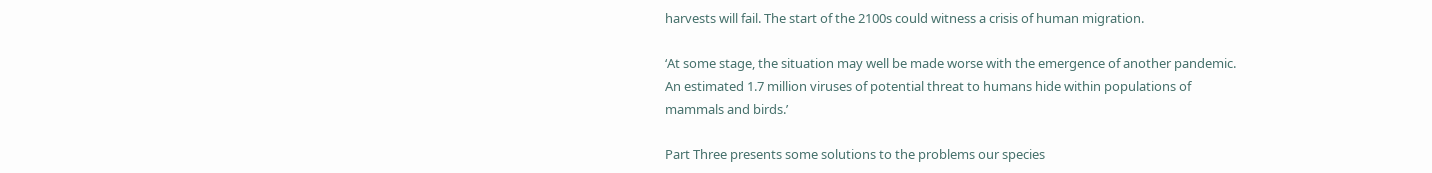harvests will fail. The start of the 2100s could witness a crisis of human migration.

‘At some stage, the situation may well be made worse with the emergence of another pandemic. An estimated 1.7 million viruses of potential threat to humans hide within populations of mammals and birds.’

Part Three presents some solutions to the problems our species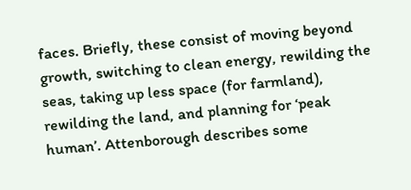faces. Briefly, these consist of moving beyond growth, switching to clean energy, rewilding the seas, taking up less space (for farmland), rewilding the land, and planning for ‘peak human’. Attenborough describes some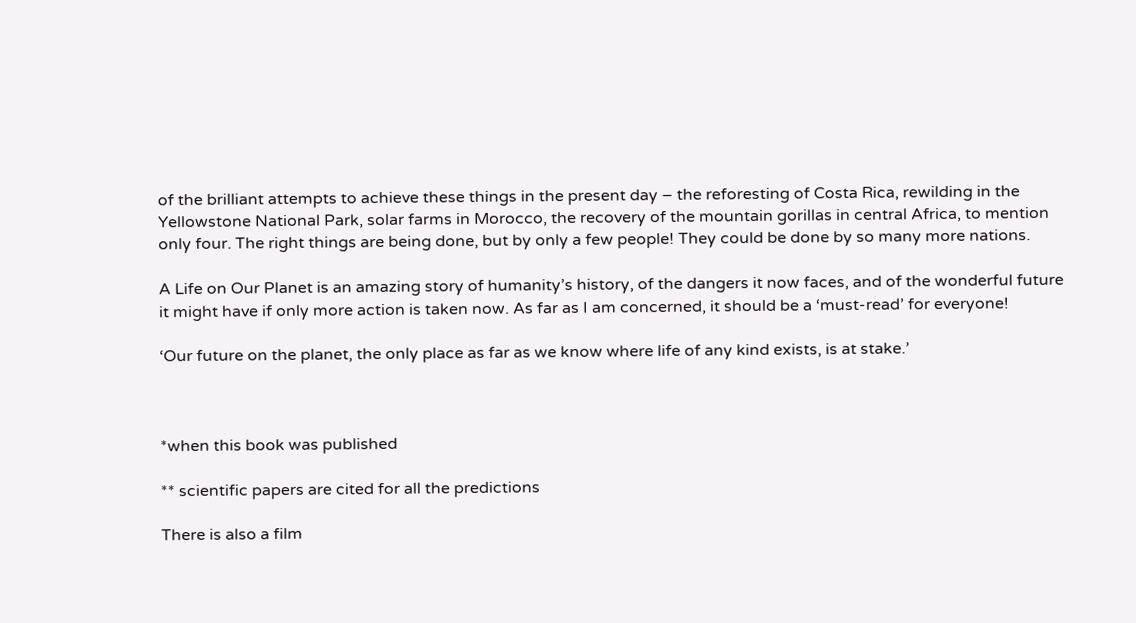of the brilliant attempts to achieve these things in the present day – the reforesting of Costa Rica, rewilding in the Yellowstone National Park, solar farms in Morocco, the recovery of the mountain gorillas in central Africa, to mention only four. The right things are being done, but by only a few people! They could be done by so many more nations.

A Life on Our Planet is an amazing story of humanity’s history, of the dangers it now faces, and of the wonderful future it might have if only more action is taken now. As far as I am concerned, it should be a ‘must-read’ for everyone!

‘Our future on the planet, the only place as far as we know where life of any kind exists, is at stake.’



*when this book was published

** scientific papers are cited for all the predictions

There is also a film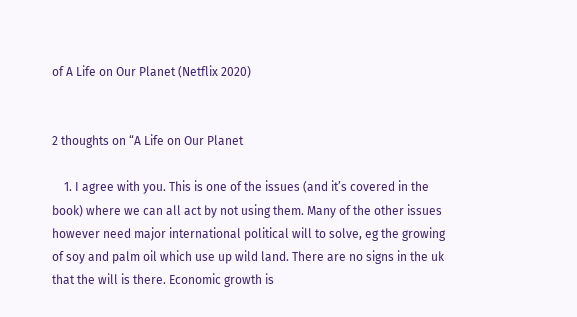of A Life on Our Planet (Netflix 2020)


2 thoughts on “A Life on Our Planet

    1. I agree with you. This is one of the issues (and it’s covered in the book) where we can all act by not using them. Many of the other issues however need major international political will to solve, eg the growing of soy and palm oil which use up wild land. There are no signs in the uk that the will is there. Economic growth is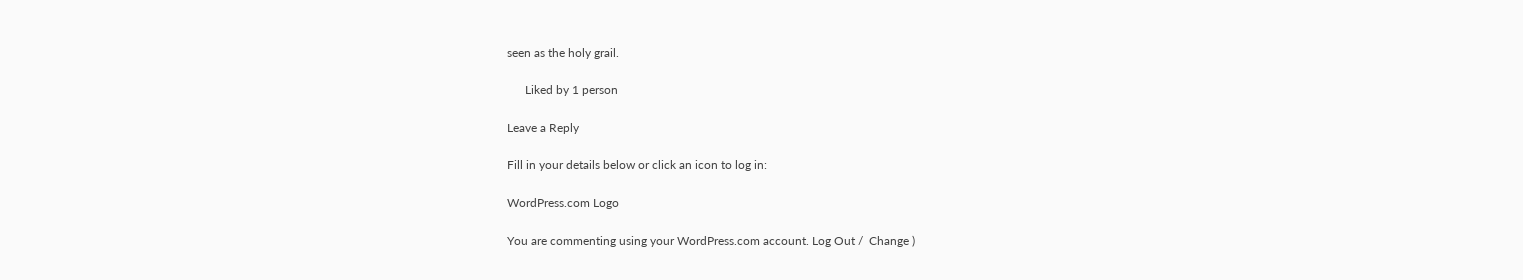seen as the holy grail.

      Liked by 1 person

Leave a Reply

Fill in your details below or click an icon to log in:

WordPress.com Logo

You are commenting using your WordPress.com account. Log Out /  Change )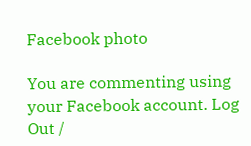Facebook photo

You are commenting using your Facebook account. Log Out /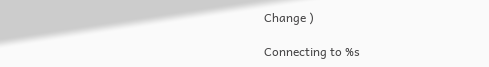Change )

Connecting to %s